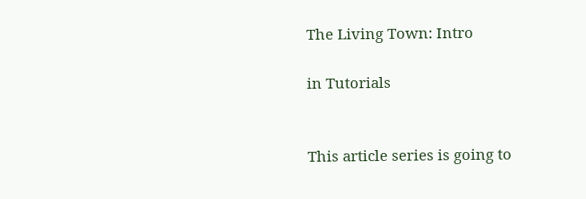The Living Town: Intro

in Tutorials


This article series is going to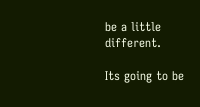be a little different.

Its going to be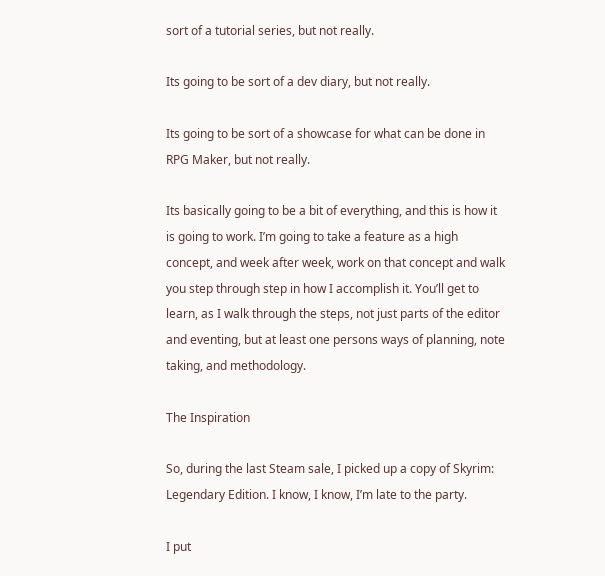sort of a tutorial series, but not really.

Its going to be sort of a dev diary, but not really.

Its going to be sort of a showcase for what can be done in RPG Maker, but not really.

Its basically going to be a bit of everything, and this is how it is going to work. I’m going to take a feature as a high concept, and week after week, work on that concept and walk you step through step in how I accomplish it. You’ll get to learn, as I walk through the steps, not just parts of the editor and eventing, but at least one persons ways of planning, note taking, and methodology.

The Inspiration

So, during the last Steam sale, I picked up a copy of Skyrim: Legendary Edition. I know, I know, I’m late to the party.

I put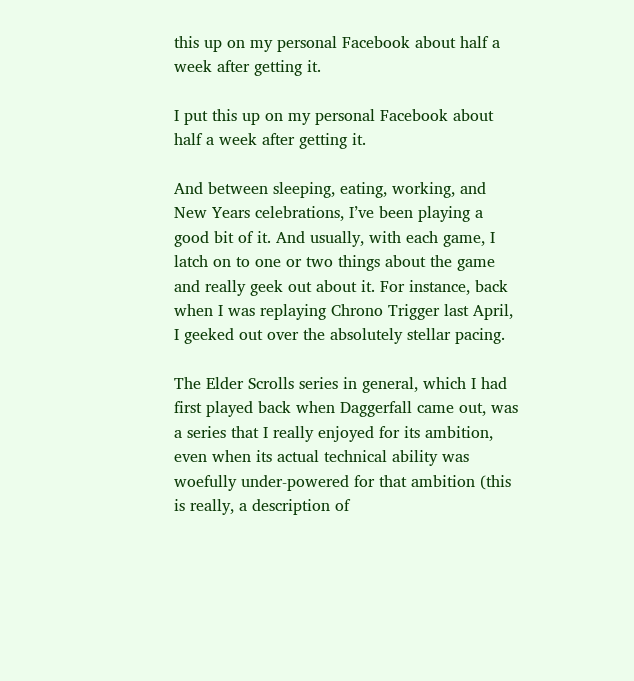this up on my personal Facebook about half a week after getting it.

I put this up on my personal Facebook about half a week after getting it.

And between sleeping, eating, working, and New Years celebrations, I’ve been playing a good bit of it. And usually, with each game, I latch on to one or two things about the game and really geek out about it. For instance, back when I was replaying Chrono Trigger last April, I geeked out over the absolutely stellar pacing.

The Elder Scrolls series in general, which I had first played back when Daggerfall came out, was a series that I really enjoyed for its ambition, even when its actual technical ability was woefully under-powered for that ambition (this is really, a description of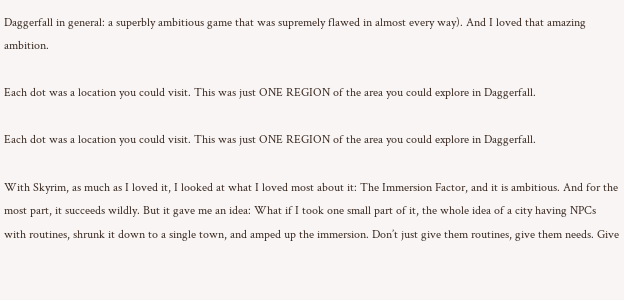Daggerfall in general: a superbly ambitious game that was supremely flawed in almost every way). And I loved that amazing ambition.

Each dot was a location you could visit. This was just ONE REGION of the area you could explore in Daggerfall.

Each dot was a location you could visit. This was just ONE REGION of the area you could explore in Daggerfall.

With Skyrim, as much as I loved it, I looked at what I loved most about it: The Immersion Factor, and it is ambitious. And for the most part, it succeeds wildly. But it gave me an idea: What if I took one small part of it, the whole idea of a city having NPCs with routines, shrunk it down to a single town, and amped up the immersion. Don’t just give them routines, give them needs. Give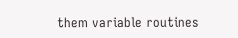them variable routines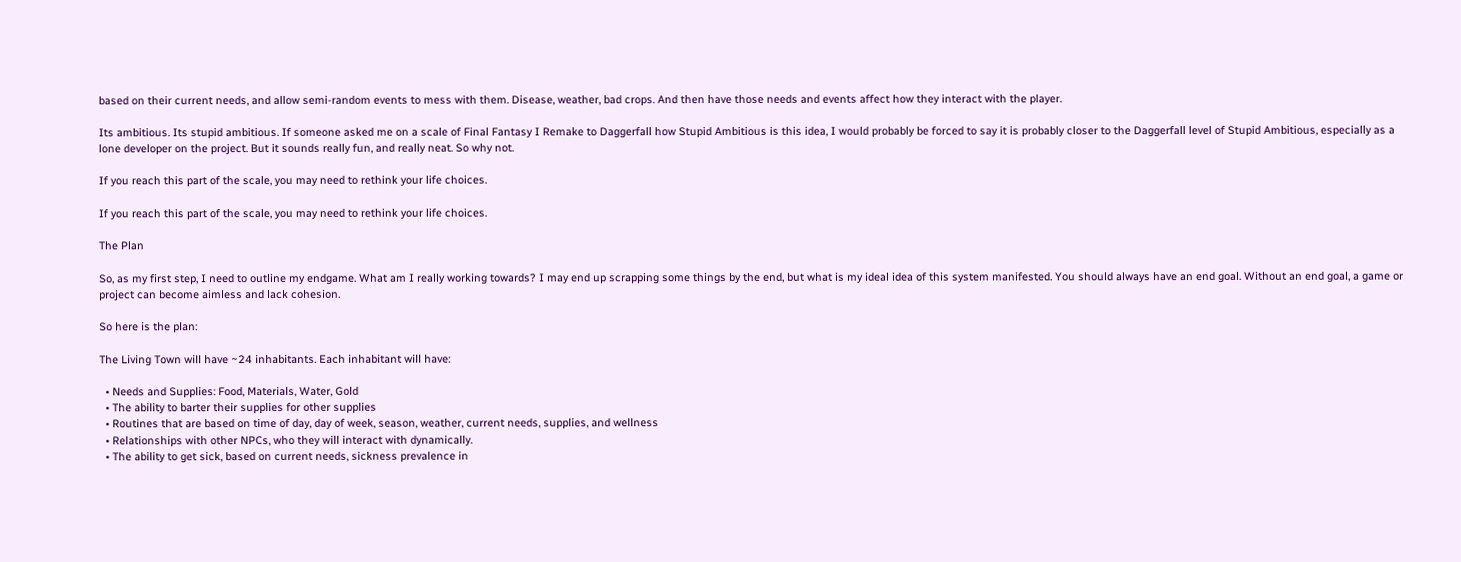based on their current needs, and allow semi-random events to mess with them. Disease, weather, bad crops. And then have those needs and events affect how they interact with the player.

Its ambitious. Its stupid ambitious. If someone asked me on a scale of Final Fantasy I Remake to Daggerfall how Stupid Ambitious is this idea, I would probably be forced to say it is probably closer to the Daggerfall level of Stupid Ambitious, especially as a lone developer on the project. But it sounds really fun, and really neat. So why not.

If you reach this part of the scale, you may need to rethink your life choices.

If you reach this part of the scale, you may need to rethink your life choices.

The Plan

So, as my first step, I need to outline my endgame. What am I really working towards? I may end up scrapping some things by the end, but what is my ideal idea of this system manifested. You should always have an end goal. Without an end goal, a game or project can become aimless and lack cohesion.

So here is the plan:

The Living Town will have ~24 inhabitants. Each inhabitant will have:

  • Needs and Supplies: Food, Materials, Water, Gold
  • The ability to barter their supplies for other supplies
  • Routines that are based on time of day, day of week, season, weather, current needs, supplies, and wellness
  • Relationships with other NPCs, who they will interact with dynamically.
  • The ability to get sick, based on current needs, sickness prevalence in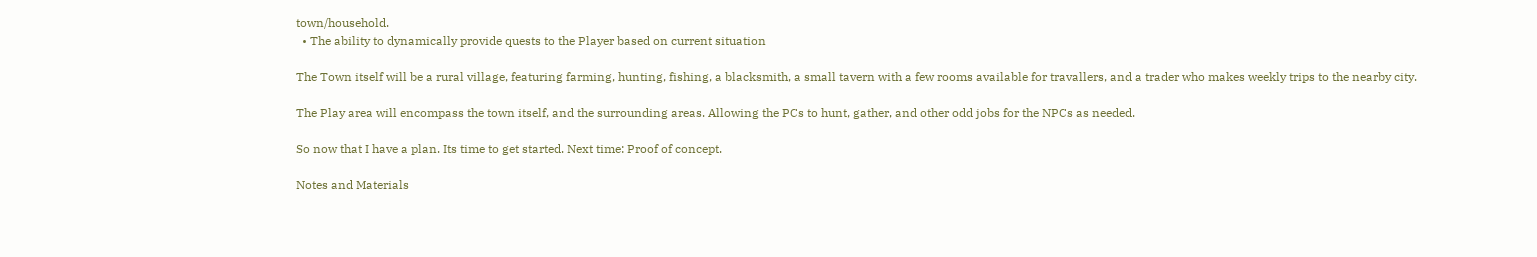town/household.
  • The ability to dynamically provide quests to the Player based on current situation

The Town itself will be a rural village, featuring farming, hunting, fishing, a blacksmith, a small tavern with a few rooms available for travallers, and a trader who makes weekly trips to the nearby city.

The Play area will encompass the town itself, and the surrounding areas. Allowing the PCs to hunt, gather, and other odd jobs for the NPCs as needed.

So now that I have a plan. Its time to get started. Next time: Proof of concept.

Notes and Materials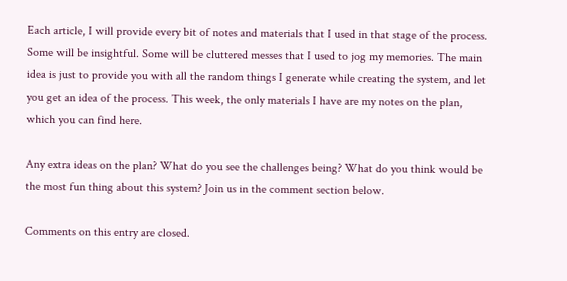Each article, I will provide every bit of notes and materials that I used in that stage of the process. Some will be insightful. Some will be cluttered messes that I used to jog my memories. The main idea is just to provide you with all the random things I generate while creating the system, and let you get an idea of the process. This week, the only materials I have are my notes on the plan, which you can find here.

Any extra ideas on the plan? What do you see the challenges being? What do you think would be the most fun thing about this system? Join us in the comment section below.

Comments on this entry are closed.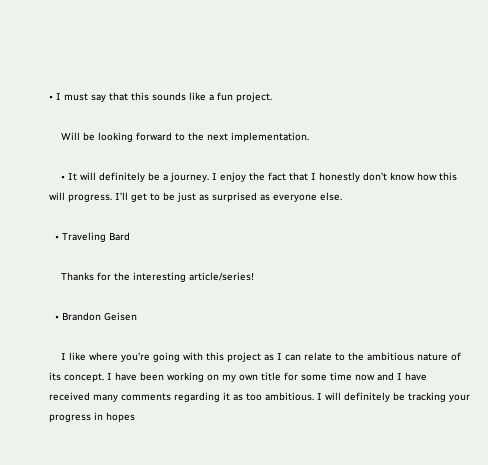• I must say that this sounds like a fun project.

    Will be looking forward to the next implementation.

    • It will definitely be a journey. I enjoy the fact that I honestly don’t know how this will progress. I’ll get to be just as surprised as everyone else.

  • Traveling Bard

    Thanks for the interesting article/series!

  • Brandon Geisen

    I like where you’re going with this project as I can relate to the ambitious nature of its concept. I have been working on my own title for some time now and I have received many comments regarding it as too ambitious. I will definitely be tracking your progress in hopes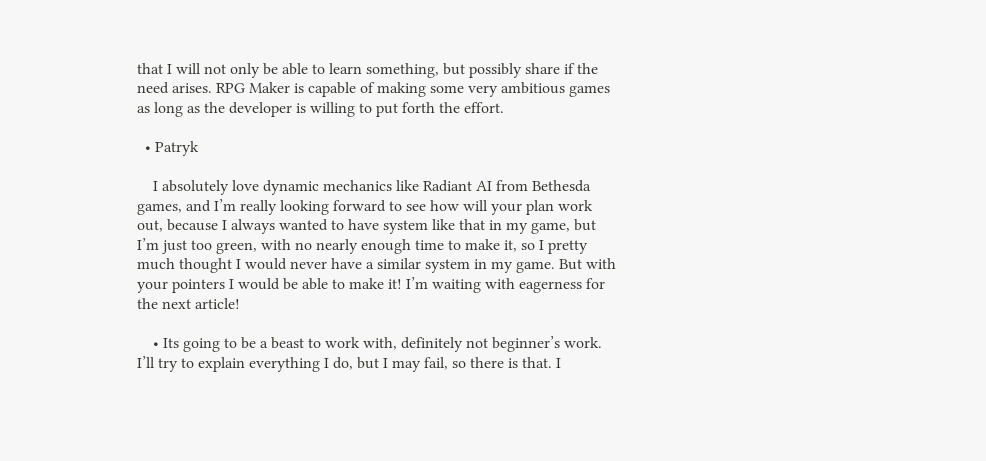that I will not only be able to learn something, but possibly share if the need arises. RPG Maker is capable of making some very ambitious games as long as the developer is willing to put forth the effort.

  • Patryk

    I absolutely love dynamic mechanics like Radiant AI from Bethesda games, and I’m really looking forward to see how will your plan work out, because I always wanted to have system like that in my game, but I’m just too green, with no nearly enough time to make it, so I pretty much thought I would never have a similar system in my game. But with your pointers I would be able to make it! I’m waiting with eagerness for the next article!

    • Its going to be a beast to work with, definitely not beginner’s work. I’ll try to explain everything I do, but I may fail, so there is that. I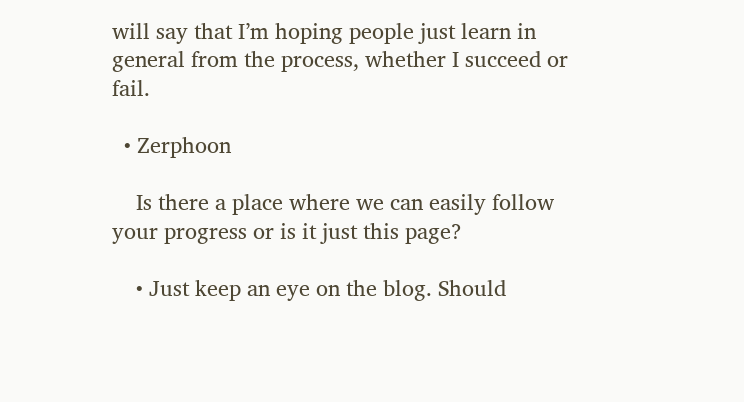will say that I’m hoping people just learn in general from the process, whether I succeed or fail.

  • Zerphoon

    Is there a place where we can easily follow your progress or is it just this page?

    • Just keep an eye on the blog. Should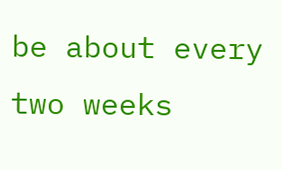be about every two weeks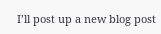I’ll post up a new blog post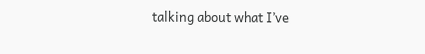talking about what I’ve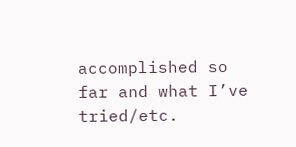accomplished so far and what I’ve tried/etc.